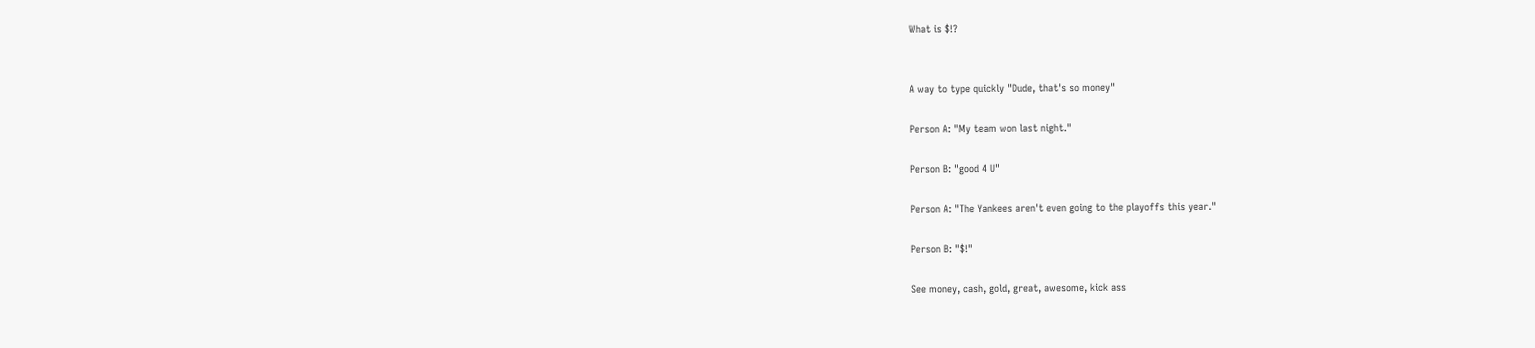What is $!?


A way to type quickly "Dude, that's so money"

Person A: "My team won last night."

Person B: "good 4 U"

Person A: "The Yankees aren't even going to the playoffs this year."

Person B: "$!"

See money, cash, gold, great, awesome, kick ass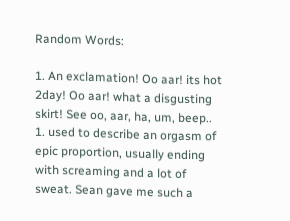Random Words:

1. An exclamation! Oo aar! its hot 2day! Oo aar! what a disgusting skirt! See oo, aar, ha, um, beep..
1. used to describe an orgasm of epic proportion, usually ending with screaming and a lot of sweat. Sean gave me such a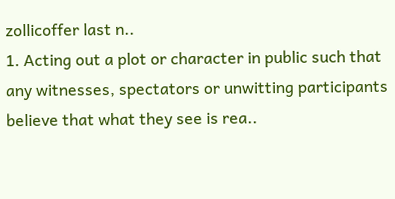zollicoffer last n..
1. Acting out a plot or character in public such that any witnesses, spectators or unwitting participants believe that what they see is rea..